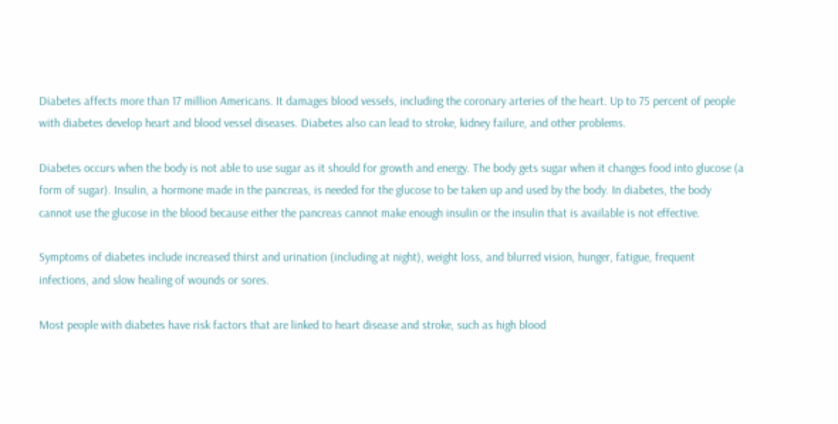Diabetes affects more than 17 million Americans. It damages blood vessels, including the coronary arteries of the heart. Up to 75 percent of people with diabetes develop heart and blood vessel diseases. Diabetes also can lead to stroke, kidney failure, and other problems.

Diabetes occurs when the body is not able to use sugar as it should for growth and energy. The body gets sugar when it changes food into glucose (a form of sugar). Insulin, a hormone made in the pancreas, is needed for the glucose to be taken up and used by the body. In diabetes, the body cannot use the glucose in the blood because either the pancreas cannot make enough insulin or the insulin that is available is not effective.

Symptoms of diabetes include increased thirst and urination (including at night), weight loss, and blurred vision, hunger, fatigue, frequent infections, and slow healing of wounds or sores.

Most people with diabetes have risk factors that are linked to heart disease and stroke, such as high blood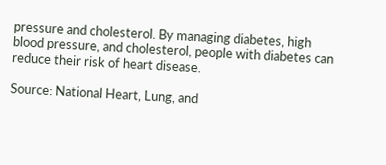pressure and cholesterol. By managing diabetes, high blood pressure, and cholesterol, people with diabetes can reduce their risk of heart disease.

Source: National Heart, Lung, and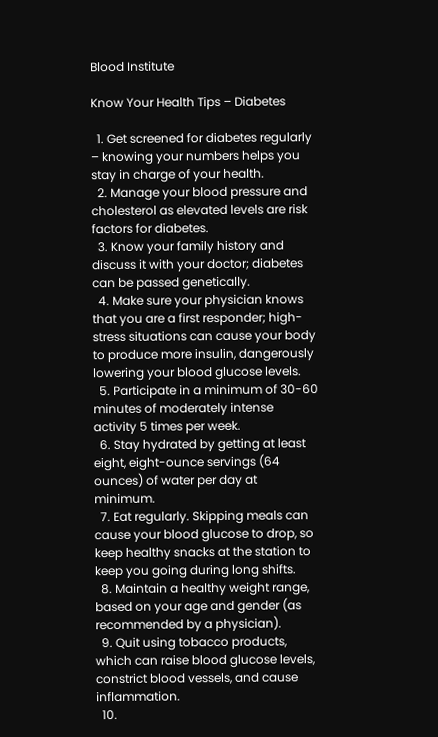Blood Institute

Know Your Health Tips – Diabetes

  1. Get screened for diabetes regularly – knowing your numbers helps you stay in charge of your health.
  2. Manage your blood pressure and cholesterol as elevated levels are risk factors for diabetes.
  3. Know your family history and discuss it with your doctor; diabetes can be passed genetically.
  4. Make sure your physician knows that you are a first responder; high-stress situations can cause your body to produce more insulin, dangerously lowering your blood glucose levels.
  5. Participate in a minimum of 30-60 minutes of moderately intense activity 5 times per week.
  6. Stay hydrated by getting at least eight, eight-ounce servings (64 ounces) of water per day at minimum.
  7. Eat regularly. Skipping meals can cause your blood glucose to drop, so keep healthy snacks at the station to keep you going during long shifts.
  8. Maintain a healthy weight range, based on your age and gender (as recommended by a physician).
  9. Quit using tobacco products, which can raise blood glucose levels, constrict blood vessels, and cause inflammation.
  10.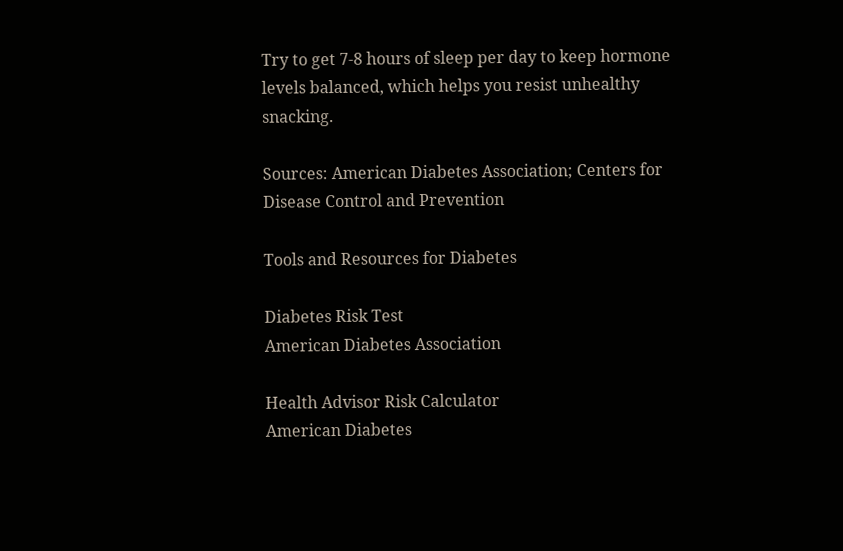Try to get 7-8 hours of sleep per day to keep hormone levels balanced, which helps you resist unhealthy snacking.

Sources: American Diabetes Association; Centers for Disease Control and Prevention

Tools and Resources for Diabetes

Diabetes Risk Test
American Diabetes Association

Health Advisor Risk Calculator
American Diabetes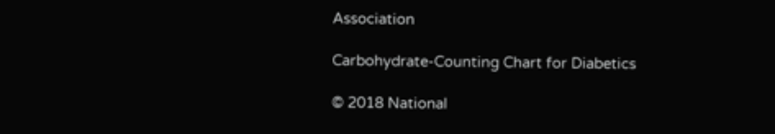Association

Carbohydrate-Counting Chart for Diabetics

© 2018 National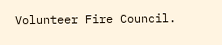Volunteer Fire Council.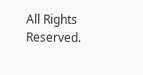All Rights Reserved.